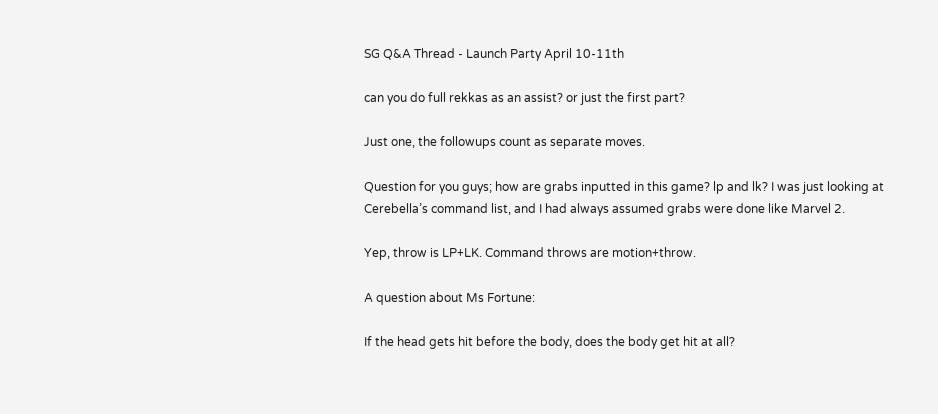SG Q&A Thread - Launch Party April 10-11th

can you do full rekkas as an assist? or just the first part?

Just one, the followups count as separate moves.

Question for you guys; how are grabs inputted in this game? lp and lk? I was just looking at Cerebella’s command list, and I had always assumed grabs were done like Marvel 2.

Yep, throw is LP+LK. Command throws are motion+throw.

A question about Ms Fortune:

If the head gets hit before the body, does the body get hit at all?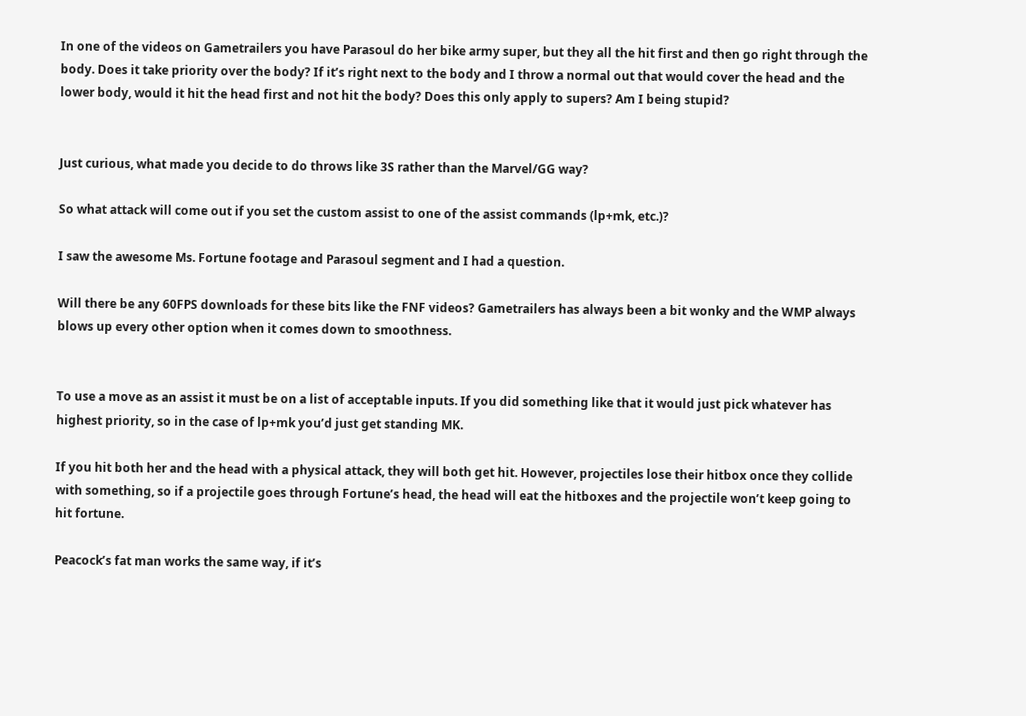In one of the videos on Gametrailers you have Parasoul do her bike army super, but they all the hit first and then go right through the body. Does it take priority over the body? If it’s right next to the body and I throw a normal out that would cover the head and the lower body, would it hit the head first and not hit the body? Does this only apply to supers? Am I being stupid?


Just curious, what made you decide to do throws like 3S rather than the Marvel/GG way?

So what attack will come out if you set the custom assist to one of the assist commands (lp+mk, etc.)?

I saw the awesome Ms. Fortune footage and Parasoul segment and I had a question.

Will there be any 60FPS downloads for these bits like the FNF videos? Gametrailers has always been a bit wonky and the WMP always blows up every other option when it comes down to smoothness.


To use a move as an assist it must be on a list of acceptable inputs. If you did something like that it would just pick whatever has highest priority, so in the case of lp+mk you’d just get standing MK.

If you hit both her and the head with a physical attack, they will both get hit. However, projectiles lose their hitbox once they collide with something, so if a projectile goes through Fortune’s head, the head will eat the hitboxes and the projectile won’t keep going to hit fortune.

Peacock’s fat man works the same way, if it’s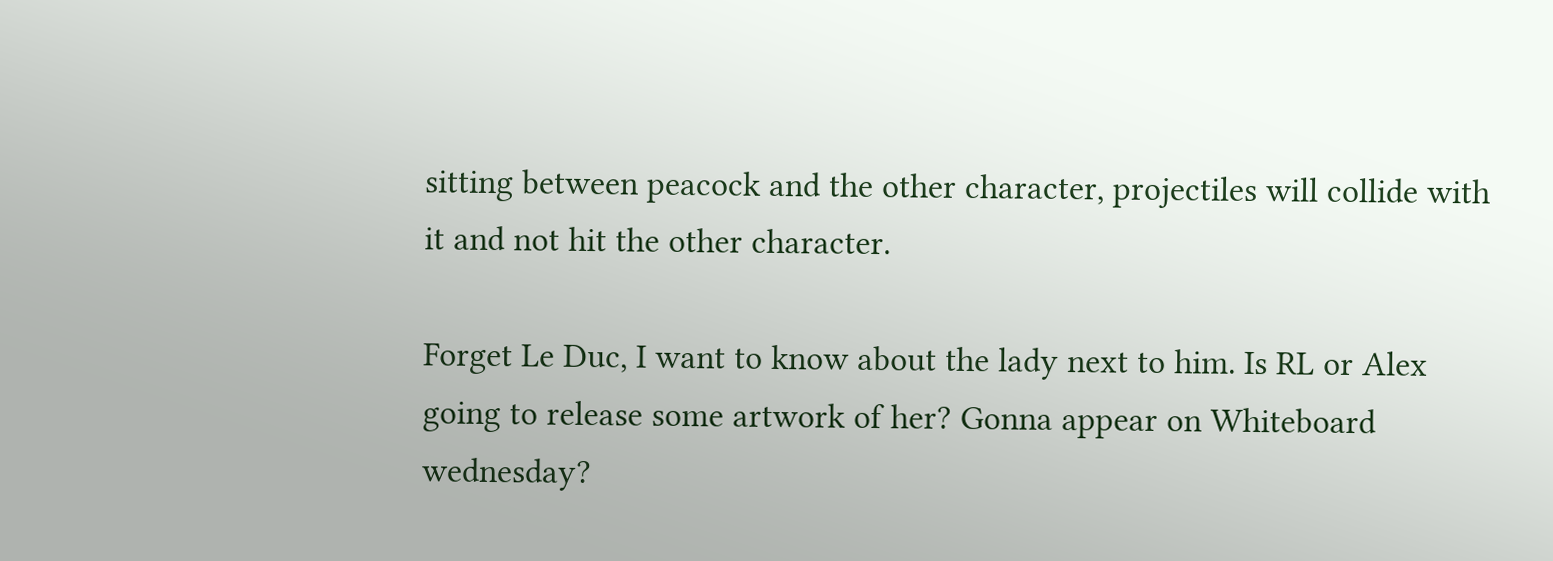sitting between peacock and the other character, projectiles will collide with it and not hit the other character.

Forget Le Duc, I want to know about the lady next to him. Is RL or Alex going to release some artwork of her? Gonna appear on Whiteboard wednesday?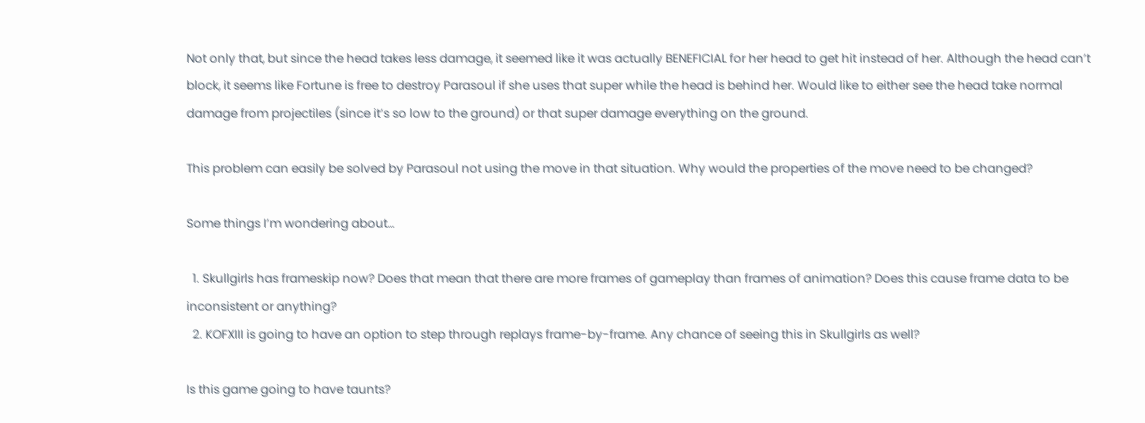Not only that, but since the head takes less damage, it seemed like it was actually BENEFICIAL for her head to get hit instead of her. Although the head can’t block, it seems like Fortune is free to destroy Parasoul if she uses that super while the head is behind her. Would like to either see the head take normal damage from projectiles (since it’s so low to the ground) or that super damage everything on the ground.

This problem can easily be solved by Parasoul not using the move in that situation. Why would the properties of the move need to be changed?

Some things I’m wondering about…

  1. Skullgirls has frameskip now? Does that mean that there are more frames of gameplay than frames of animation? Does this cause frame data to be inconsistent or anything?
  2. KOFXIII is going to have an option to step through replays frame-by-frame. Any chance of seeing this in Skullgirls as well?

Is this game going to have taunts?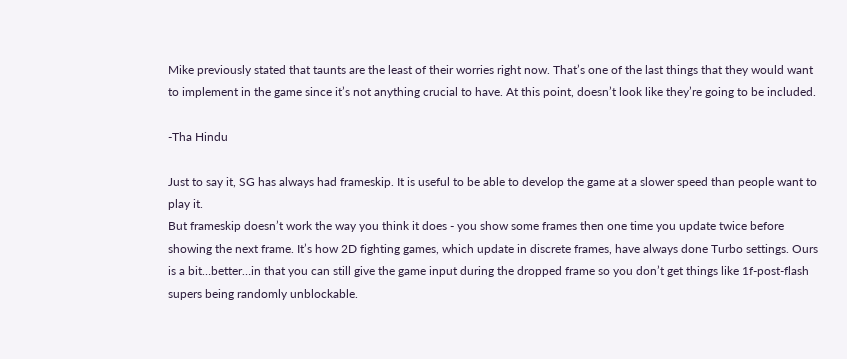Mike previously stated that taunts are the least of their worries right now. That’s one of the last things that they would want to implement in the game since it’s not anything crucial to have. At this point, doesn’t look like they’re going to be included.

-Tha Hindu

Just to say it, SG has always had frameskip. It is useful to be able to develop the game at a slower speed than people want to play it.
But frameskip doesn’t work the way you think it does - you show some frames then one time you update twice before showing the next frame. It’s how 2D fighting games, which update in discrete frames, have always done Turbo settings. Ours is a bit…better…in that you can still give the game input during the dropped frame so you don’t get things like 1f-post-flash supers being randomly unblockable.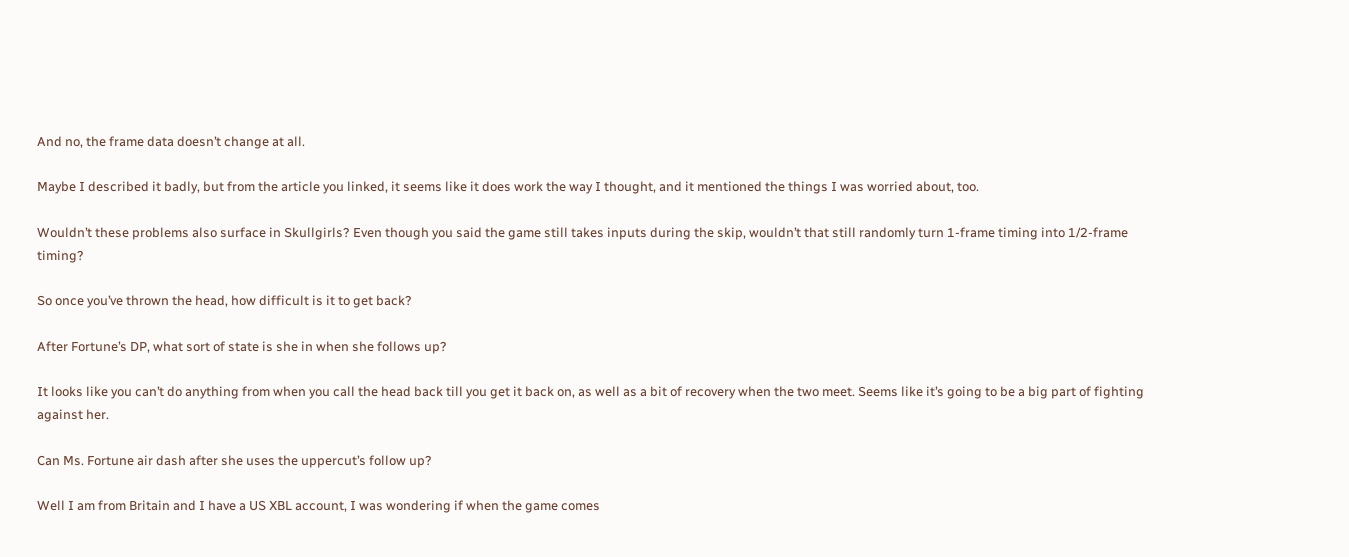And no, the frame data doesn’t change at all.

Maybe I described it badly, but from the article you linked, it seems like it does work the way I thought, and it mentioned the things I was worried about, too.

Wouldn’t these problems also surface in Skullgirls? Even though you said the game still takes inputs during the skip, wouldn’t that still randomly turn 1-frame timing into 1/2-frame timing?

So once you’ve thrown the head, how difficult is it to get back?

After Fortune’s DP, what sort of state is she in when she follows up?

It looks like you can’t do anything from when you call the head back till you get it back on, as well as a bit of recovery when the two meet. Seems like it’s going to be a big part of fighting against her.

Can Ms. Fortune air dash after she uses the uppercut’s follow up?

Well I am from Britain and I have a US XBL account, I was wondering if when the game comes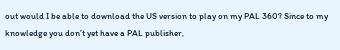out would I be able to download the US version to play on my PAL 360? Since to my knowledge you don’t yet have a PAL publisher,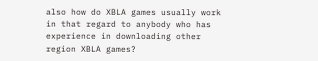also how do XBLA games usually work in that regard to anybody who has experience in downloading other region XBLA games?